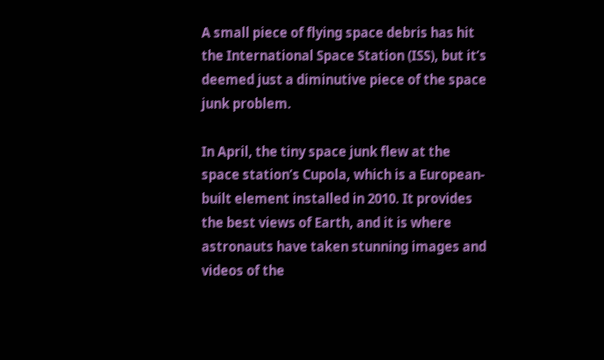A small piece of flying space debris has hit the International Space Station (ISS), but it’s deemed just a diminutive piece of the space junk problem.

In April, the tiny space junk flew at the space station’s Cupola, which is a European-built element installed in 2010. It provides the best views of Earth, and it is where astronauts have taken stunning images and videos of the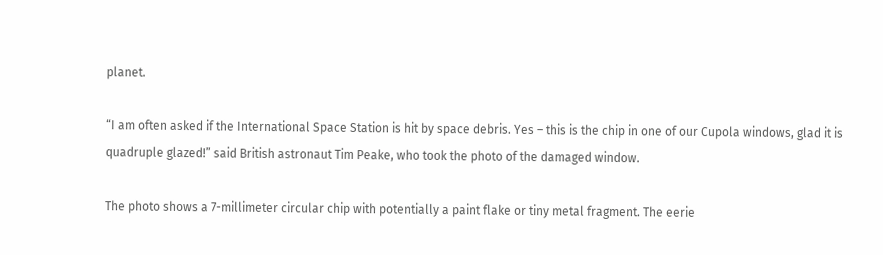planet.

“I am often asked if the International Space Station is hit by space debris. Yes – this is the chip in one of our Cupola windows, glad it is quadruple glazed!” said British astronaut Tim Peake, who took the photo of the damaged window.

The photo shows a 7-millimeter circular chip with potentially a paint flake or tiny metal fragment. The eerie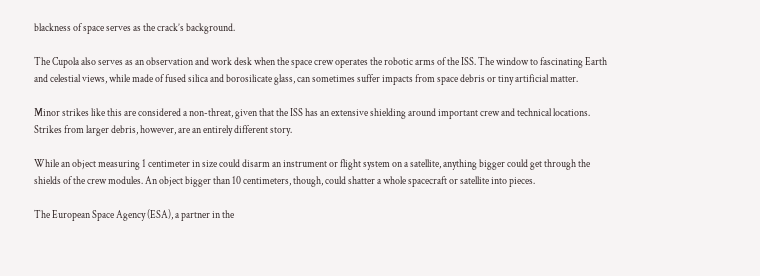blackness of space serves as the crack’s background.

The Cupola also serves as an observation and work desk when the space crew operates the robotic arms of the ISS. The window to fascinating Earth and celestial views, while made of fused silica and borosilicate glass, can sometimes suffer impacts from space debris or tiny artificial matter.

Minor strikes like this are considered a non-threat, given that the ISS has an extensive shielding around important crew and technical locations. Strikes from larger debris, however, are an entirely different story.

While an object measuring 1 centimeter in size could disarm an instrument or flight system on a satellite, anything bigger could get through the shields of the crew modules. An object bigger than 10 centimeters, though, could shatter a whole spacecraft or satellite into pieces.

The European Space Agency (ESA), a partner in the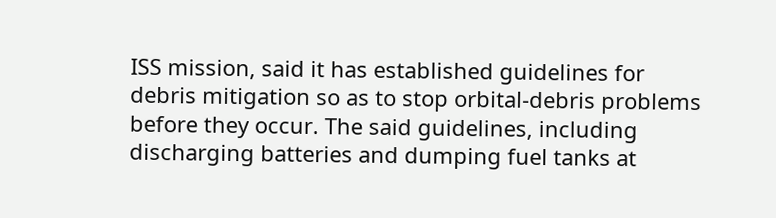ISS mission, said it has established guidelines for debris mitigation so as to stop orbital-debris problems before they occur. The said guidelines, including discharging batteries and dumping fuel tanks at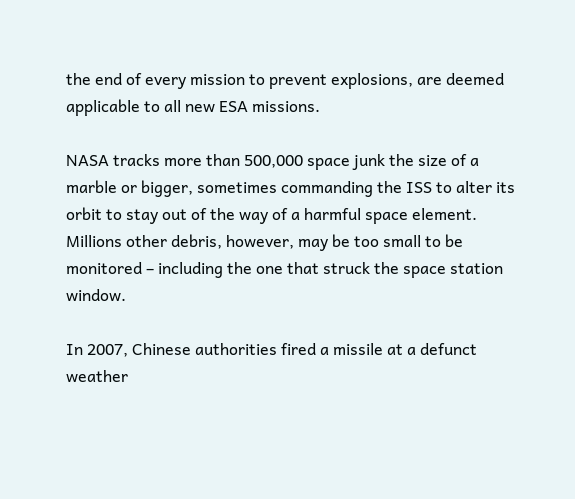the end of every mission to prevent explosions, are deemed applicable to all new ESA missions.

NASA tracks more than 500,000 space junk the size of a marble or bigger, sometimes commanding the ISS to alter its orbit to stay out of the way of a harmful space element. Millions other debris, however, may be too small to be monitored – including the one that struck the space station window.

In 2007, Chinese authorities fired a missile at a defunct weather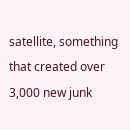satellite, something that created over 3,000 new junk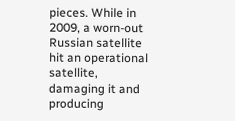pieces. While in 2009, a worn-out Russian satellite hit an operational satellite, damaging it and producing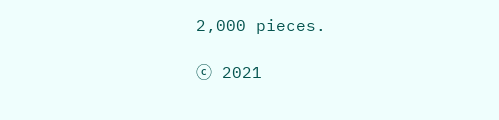2,000 pieces.

ⓒ 2021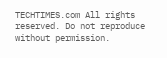TECHTIMES.com All rights reserved. Do not reproduce without permission.